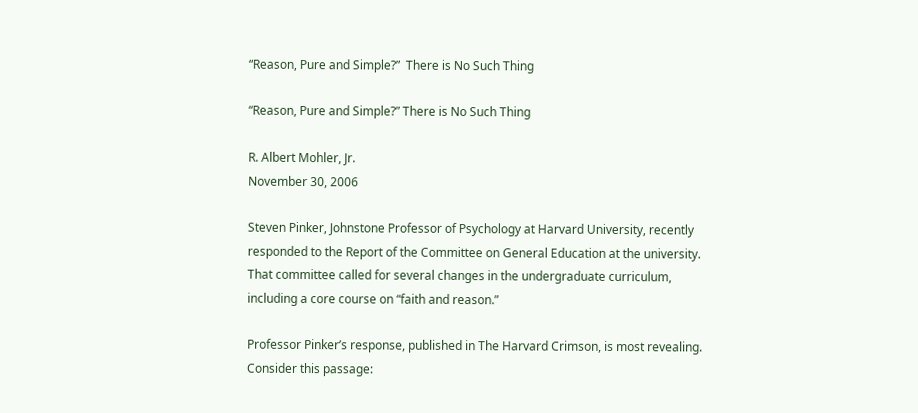“Reason, Pure and Simple?”  There is No Such Thing

“Reason, Pure and Simple?” There is No Such Thing

R. Albert Mohler, Jr.
November 30, 2006

Steven Pinker, Johnstone Professor of Psychology at Harvard University, recently responded to the Report of the Committee on General Education at the university. That committee called for several changes in the undergraduate curriculum, including a core course on “faith and reason.”

Professor Pinker’s response, published in The Harvard Crimson, is most revealing. Consider this passage: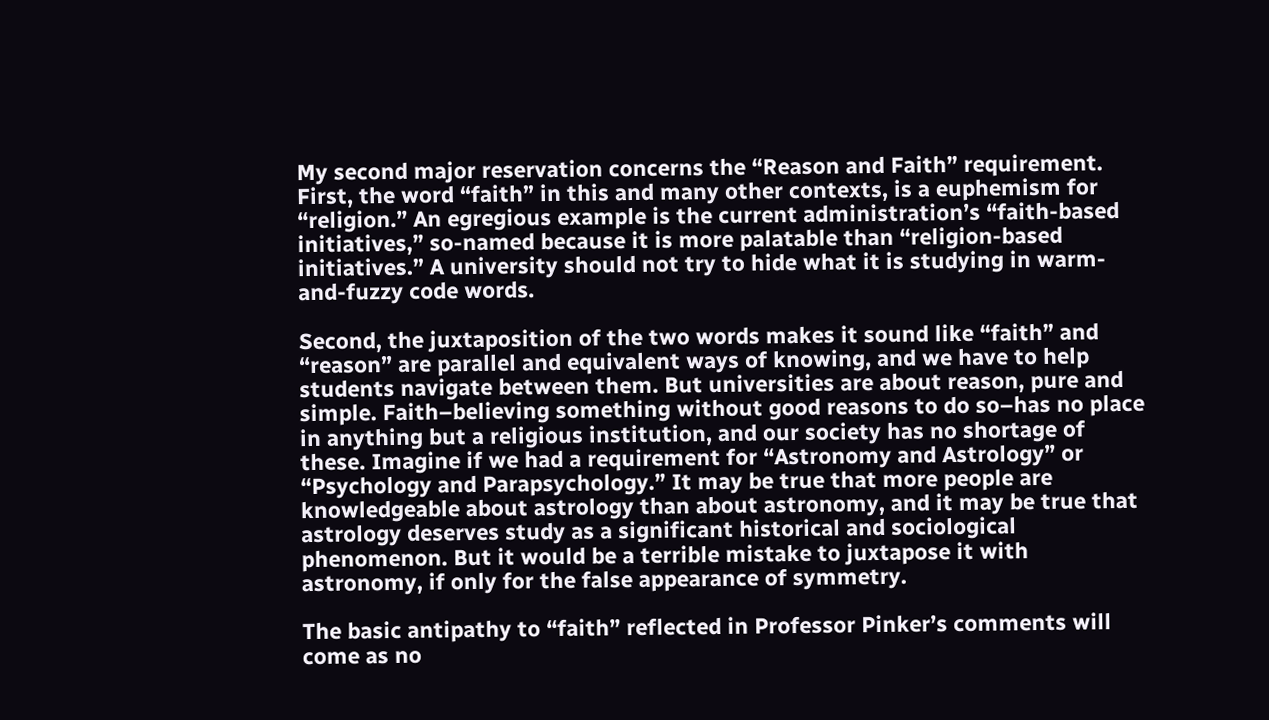My second major reservation concerns the “Reason and Faith” requirement. First, the word “faith” in this and many other contexts, is a euphemism for “religion.” An egregious example is the current administration’s “faith-based initiatives,” so-named because it is more palatable than “religion-based initiatives.” A university should not try to hide what it is studying in warm-and-fuzzy code words.

Second, the juxtaposition of the two words makes it sound like “faith” and “reason” are parallel and equivalent ways of knowing, and we have to help students navigate between them. But universities are about reason, pure and simple. Faith–believing something without good reasons to do so–has no place in anything but a religious institution, and our society has no shortage of these. Imagine if we had a requirement for “Astronomy and Astrology” or “Psychology and Parapsychology.” It may be true that more people are knowledgeable about astrology than about astronomy, and it may be true that astrology deserves study as a significant historical and sociological phenomenon. But it would be a terrible mistake to juxtapose it with astronomy, if only for the false appearance of symmetry.

The basic antipathy to “faith” reflected in Professor Pinker’s comments will come as no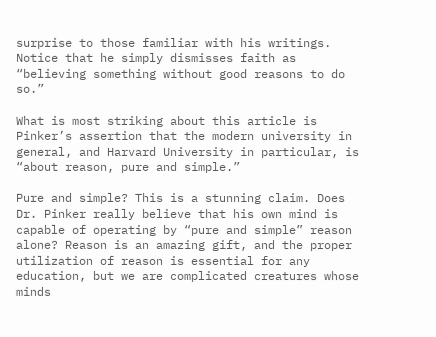surprise to those familiar with his writings. Notice that he simply dismisses faith as “believing something without good reasons to do so.”

What is most striking about this article is Pinker’s assertion that the modern university in general, and Harvard University in particular, is “about reason, pure and simple.”

Pure and simple? This is a stunning claim. Does Dr. Pinker really believe that his own mind is capable of operating by “pure and simple” reason alone? Reason is an amazing gift, and the proper utilization of reason is essential for any education, but we are complicated creatures whose minds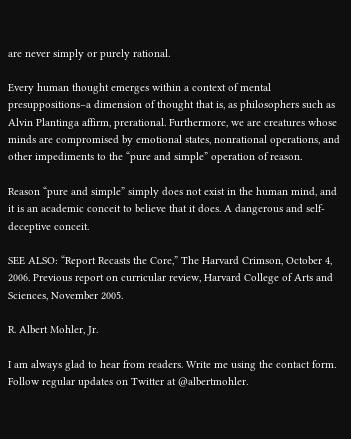are never simply or purely rational.

Every human thought emerges within a context of mental presuppositions–a dimension of thought that is, as philosophers such as Alvin Plantinga affirm, prerational. Furthermore, we are creatures whose minds are compromised by emotional states, nonrational operations, and other impediments to the “pure and simple” operation of reason.

Reason “pure and simple” simply does not exist in the human mind, and it is an academic conceit to believe that it does. A dangerous and self-deceptive conceit.

SEE ALSO: “Report Recasts the Core,” The Harvard Crimson, October 4, 2006. Previous report on curricular review, Harvard College of Arts and Sciences, November 2005.

R. Albert Mohler, Jr.

I am always glad to hear from readers. Write me using the contact form. Follow regular updates on Twitter at @albertmohler.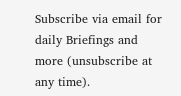Subscribe via email for daily Briefings and more (unsubscribe at any time).